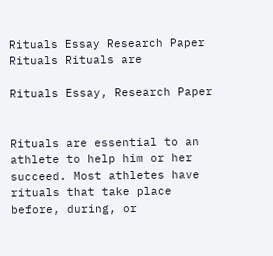Rituals Essay Research Paper Rituals Rituals are

Rituals Essay, Research Paper


Rituals are essential to an athlete to help him or her succeed. Most athletes have rituals that take place before, during, or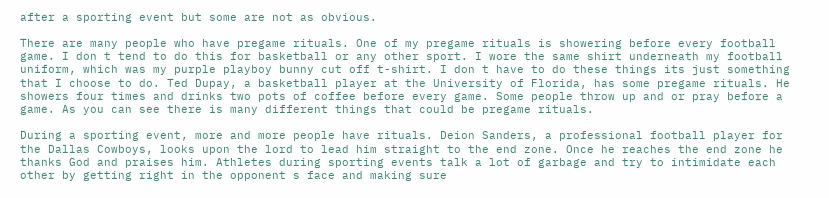after a sporting event but some are not as obvious.

There are many people who have pregame rituals. One of my pregame rituals is showering before every football game. I don t tend to do this for basketball or any other sport. I wore the same shirt underneath my football uniform, which was my purple playboy bunny cut off t-shirt. I don t have to do these things its just something that I choose to do. Ted Dupay, a basketball player at the University of Florida, has some pregame rituals. He showers four times and drinks two pots of coffee before every game. Some people throw up and or pray before a game. As you can see there is many different things that could be pregame rituals.

During a sporting event, more and more people have rituals. Deion Sanders, a professional football player for the Dallas Cowboys, looks upon the lord to lead him straight to the end zone. Once he reaches the end zone he thanks God and praises him. Athletes during sporting events talk a lot of garbage and try to intimidate each other by getting right in the opponent s face and making sure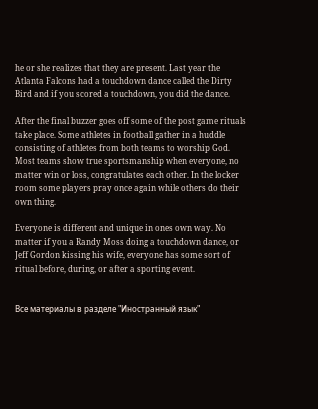he or she realizes that they are present. Last year the Atlanta Falcons had a touchdown dance called the Dirty Bird and if you scored a touchdown, you did the dance.

After the final buzzer goes off some of the post game rituals take place. Some athletes in football gather in a huddle consisting of athletes from both teams to worship God. Most teams show true sportsmanship when everyone, no matter win or loss, congratulates each other. In the locker room some players pray once again while others do their own thing.

Everyone is different and unique in ones own way. No matter if you a Randy Moss doing a touchdown dance, or Jeff Gordon kissing his wife, everyone has some sort of ritual before, during, or after a sporting event.


Все материалы в разделе "Иностранный язык"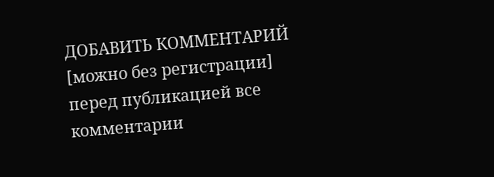ДОБАВИТЬ КОММЕНТАРИЙ  [можно без регистрации]
перед публикацией все комментарии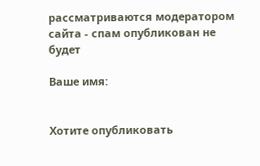рассматриваются модератором сайта - спам опубликован не будет

Ваше имя:


Хотите опубликовать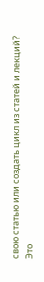свою статью или создать цикл из статей и лекций?
Это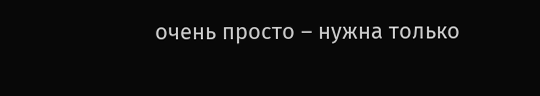очень просто – нужна только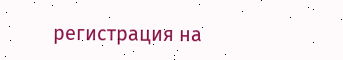регистрация на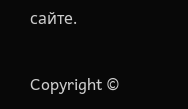сайте.

Copyright ©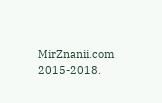MirZnanii.com 2015-2018.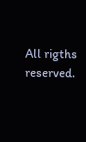All rigths reserved.